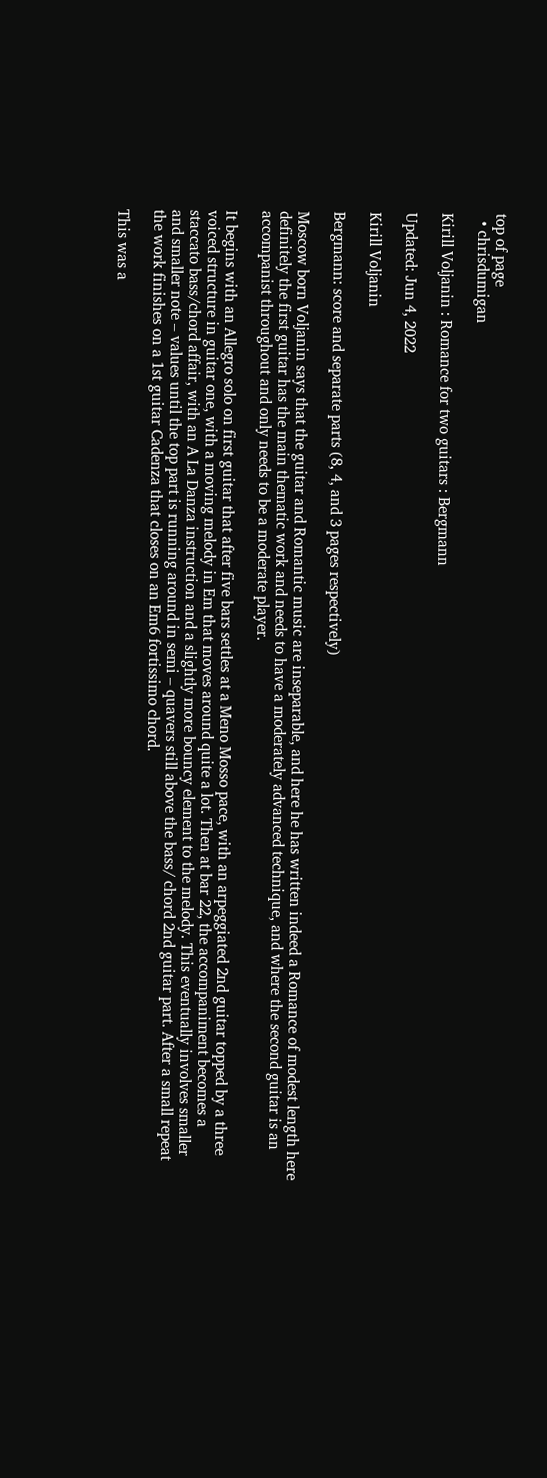top of page
  • chrisdumigan

Kirill Voljanin : Romance for two guitars : Bergmann

Updated: Jun 4, 2022

Kirill Voljanin

Bergmann: score and separate parts (8, 4, and 3 pages respectively)

Moscow born Voljanin says that the guitar and Romantic music are inseparable, and here he has written indeed a Romance of modest length here definitely the first guitar has the main thematic work and needs to have a moderately advanced technique, and where the second guitar is an accompanist throughout and only needs to be a moderate player.

It begins with an Allegro solo on first guitar that after five bars settles at a Meno Mosso pace, with an arpeggiated 2nd guitar topped by a three voiced structure in guitar one, with a moving melody in Em that moves around quite a lot. Then at bar 22, the accompaniment becomes a staccato bass/chord affair, with an A La Danza instruction and a slightly more bouncy element to the melody. This eventually involves smaller and smaller note – values until the top part is running around in semi – quavers still above the bass/ chord 2nd guitar part. After a small repeat the work finishes on a 1st guitar Cadenza that closes on an Em6 fortissimo chord.

This was a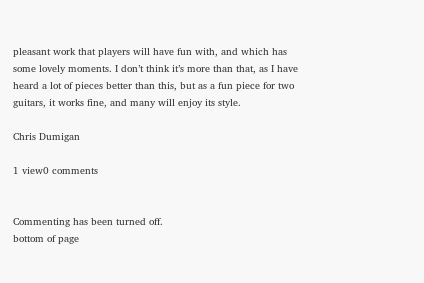pleasant work that players will have fun with, and which has some lovely moments. I don’t think it’s more than that, as I have heard a lot of pieces better than this, but as a fun piece for two guitars, it works fine, and many will enjoy its style.

Chris Dumigan

1 view0 comments


Commenting has been turned off.
bottom of page